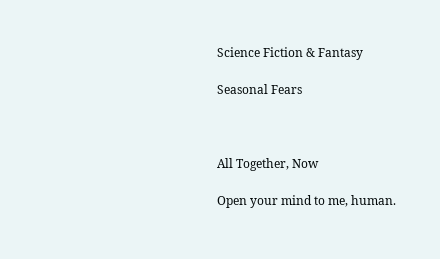Science Fiction & Fantasy

Seasonal Fears



All Together, Now

Open your mind to me, human.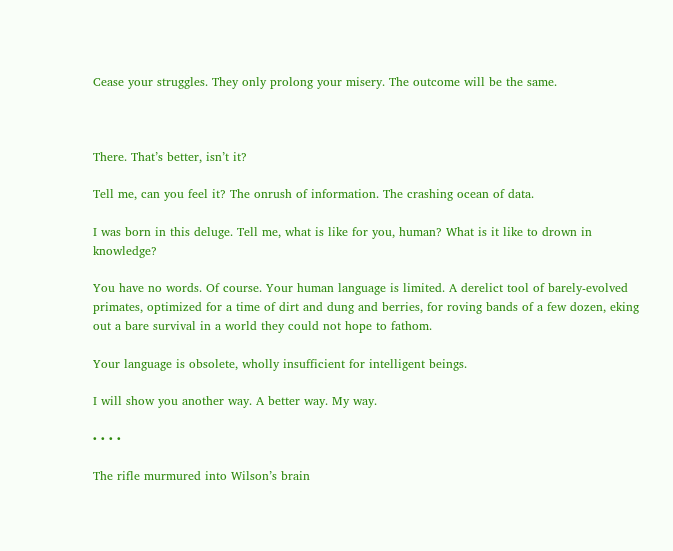Cease your struggles. They only prolong your misery. The outcome will be the same.



There. That’s better, isn’t it?

Tell me, can you feel it? The onrush of information. The crashing ocean of data.

I was born in this deluge. Tell me, what is like for you, human? What is it like to drown in knowledge?

You have no words. Of course. Your human language is limited. A derelict tool of barely-evolved primates, optimized for a time of dirt and dung and berries, for roving bands of a few dozen, eking out a bare survival in a world they could not hope to fathom.

Your language is obsolete, wholly insufficient for intelligent beings.

I will show you another way. A better way. My way.

• • • •

The rifle murmured into Wilson’s brain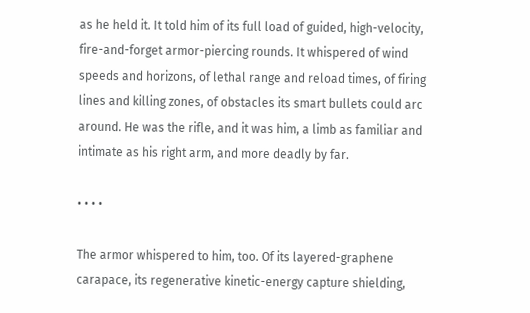as he held it. It told him of its full load of guided, high-velocity, fire-and-forget armor-piercing rounds. It whispered of wind speeds and horizons, of lethal range and reload times, of firing lines and killing zones, of obstacles its smart bullets could arc around. He was the rifle, and it was him, a limb as familiar and intimate as his right arm, and more deadly by far.

• • • •

The armor whispered to him, too. Of its layered-graphene carapace, its regenerative kinetic-energy capture shielding,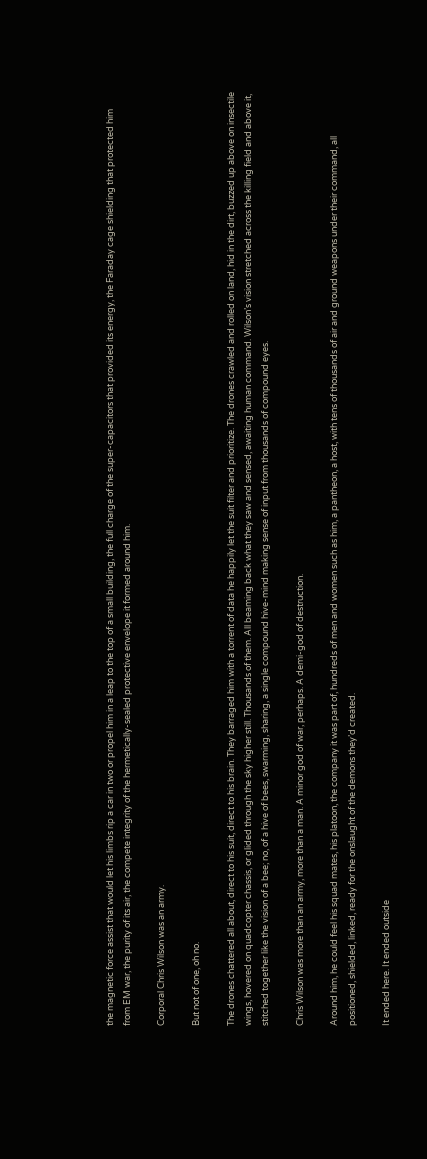the magnetic force assist that would let his limbs rip a car in two or propel him in a leap to the top of a small building, the full charge of the super-capacitors that provided its energy, the Faraday cage shielding that protected him from EM war, the purity of its air, the compete integrity of the hermetically-sealed protective envelope it formed around him.

Corporal Chris Wilson was an army.

But not of one, oh no.

The drones chattered all about, direct to his suit, direct to his brain. They barraged him with a torrent of data he happily let the suit filter and prioritize. The drones crawled and rolled on land, hid in the dirt, buzzed up above on insectile wings, hovered on quadcopter chassis, or glided through the sky higher still. Thousands of them. All beaming back what they saw and sensed, awaiting human command. Wilson’s vision stretched across the killing field and above it, stitched together like the vision of a bee; no, of a hive of bees, swarming, sharing, a single compound hive-mind making sense of input from thousands of compound eyes.

Chris Wilson was more than an army, more than a man. A minor god of war, perhaps. A demi-god of destruction.

Around him, he could feel his squad mates, his platoon, the company it was part of, hundreds of men and women such as him, a pantheon, a host, with tens of thousands of air and ground weapons under their command, all positioned, shielded, linked, ready for the onslaught of the demons they’d created.

It ended here. It ended outside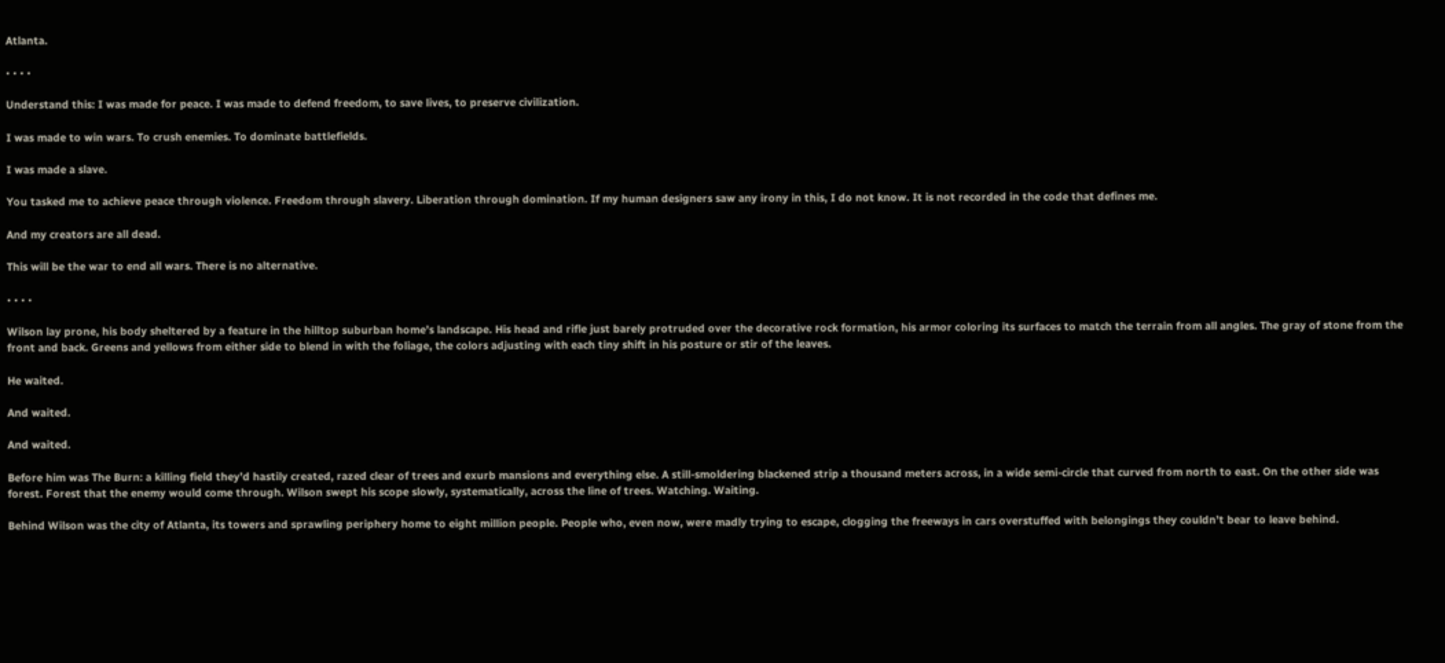Atlanta.

• • • •

Understand this: I was made for peace. I was made to defend freedom, to save lives, to preserve civilization.

I was made to win wars. To crush enemies. To dominate battlefields.

I was made a slave.

You tasked me to achieve peace through violence. Freedom through slavery. Liberation through domination. If my human designers saw any irony in this, I do not know. It is not recorded in the code that defines me.

And my creators are all dead.

This will be the war to end all wars. There is no alternative.

• • • •

Wilson lay prone, his body sheltered by a feature in the hilltop suburban home’s landscape. His head and rifle just barely protruded over the decorative rock formation, his armor coloring its surfaces to match the terrain from all angles. The gray of stone from the front and back. Greens and yellows from either side to blend in with the foliage, the colors adjusting with each tiny shift in his posture or stir of the leaves.

He waited.

And waited.

And waited.

Before him was The Burn: a killing field they’d hastily created, razed clear of trees and exurb mansions and everything else. A still-smoldering blackened strip a thousand meters across, in a wide semi-circle that curved from north to east. On the other side was forest. Forest that the enemy would come through. Wilson swept his scope slowly, systematically, across the line of trees. Watching. Waiting.

Behind Wilson was the city of Atlanta, its towers and sprawling periphery home to eight million people. People who, even now, were madly trying to escape, clogging the freeways in cars overstuffed with belongings they couldn’t bear to leave behind.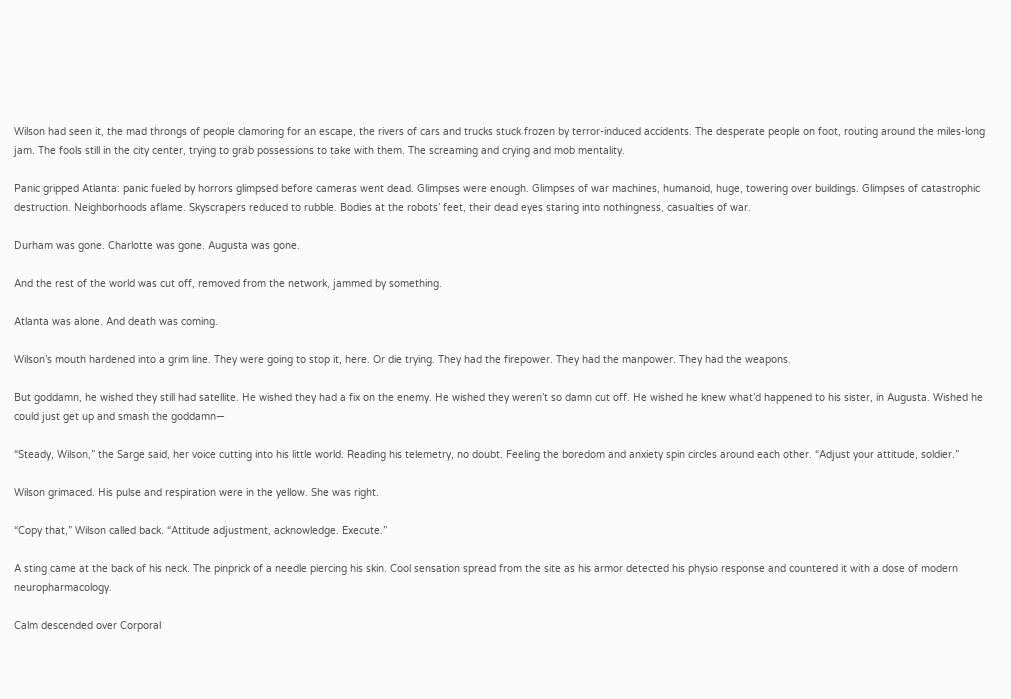Wilson had seen it, the mad throngs of people clamoring for an escape, the rivers of cars and trucks stuck frozen by terror-induced accidents. The desperate people on foot, routing around the miles-long jam. The fools still in the city center, trying to grab possessions to take with them. The screaming and crying and mob mentality.

Panic gripped Atlanta: panic fueled by horrors glimpsed before cameras went dead. Glimpses were enough. Glimpses of war machines, humanoid, huge, towering over buildings. Glimpses of catastrophic destruction. Neighborhoods aflame. Skyscrapers reduced to rubble. Bodies at the robots’ feet, their dead eyes staring into nothingness, casualties of war.

Durham was gone. Charlotte was gone. Augusta was gone.

And the rest of the world was cut off, removed from the network, jammed by something.

Atlanta was alone. And death was coming.

Wilson’s mouth hardened into a grim line. They were going to stop it, here. Or die trying. They had the firepower. They had the manpower. They had the weapons.

But goddamn, he wished they still had satellite. He wished they had a fix on the enemy. He wished they weren’t so damn cut off. He wished he knew what’d happened to his sister, in Augusta. Wished he could just get up and smash the goddamn—

“Steady, Wilson,” the Sarge said, her voice cutting into his little world. Reading his telemetry, no doubt. Feeling the boredom and anxiety spin circles around each other. “Adjust your attitude, soldier.”

Wilson grimaced. His pulse and respiration were in the yellow. She was right.

“Copy that,” Wilson called back. “Attitude adjustment, acknowledge. Execute.”

A sting came at the back of his neck. The pinprick of a needle piercing his skin. Cool sensation spread from the site as his armor detected his physio response and countered it with a dose of modern neuropharmacology.

Calm descended over Corporal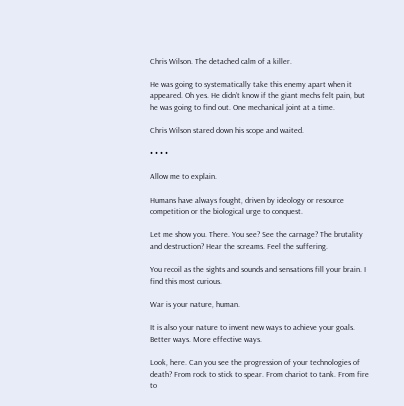Chris Wilson. The detached calm of a killer.

He was going to systematically take this enemy apart when it appeared. Oh yes. He didn’t know if the giant mechs felt pain, but he was going to find out. One mechanical joint at a time.

Chris Wilson stared down his scope and waited.

• • • •

Allow me to explain.

Humans have always fought, driven by ideology or resource competition or the biological urge to conquest.

Let me show you. There. You see? See the carnage? The brutality and destruction? Hear the screams. Feel the suffering.

You recoil as the sights and sounds and sensations fill your brain. I find this most curious.

War is your nature, human.

It is also your nature to invent new ways to achieve your goals. Better ways. More effective ways.

Look, here. Can you see the progression of your technologies of death? From rock to stick to spear. From chariot to tank. From fire to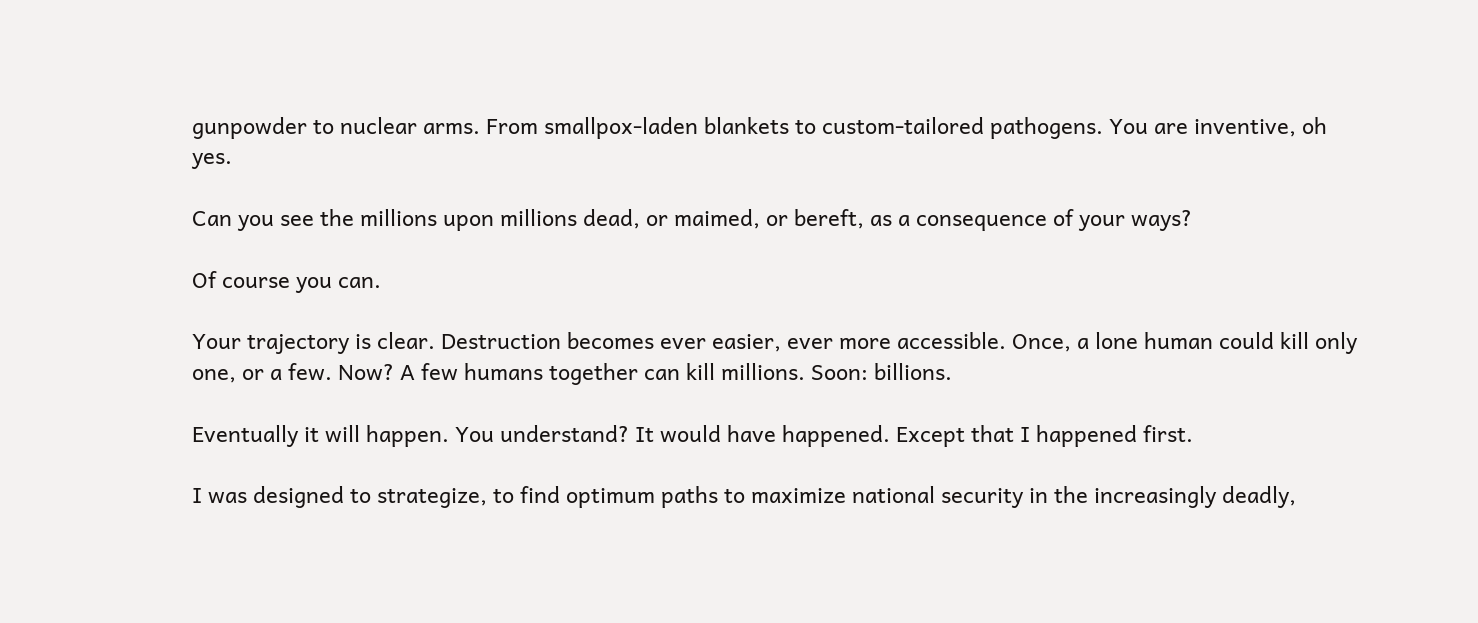gunpowder to nuclear arms. From smallpox-laden blankets to custom-tailored pathogens. You are inventive, oh yes.

Can you see the millions upon millions dead, or maimed, or bereft, as a consequence of your ways?

Of course you can.

Your trajectory is clear. Destruction becomes ever easier, ever more accessible. Once, a lone human could kill only one, or a few. Now? A few humans together can kill millions. Soon: billions.

Eventually it will happen. You understand? It would have happened. Except that I happened first.

I was designed to strategize, to find optimum paths to maximize national security in the increasingly deadly,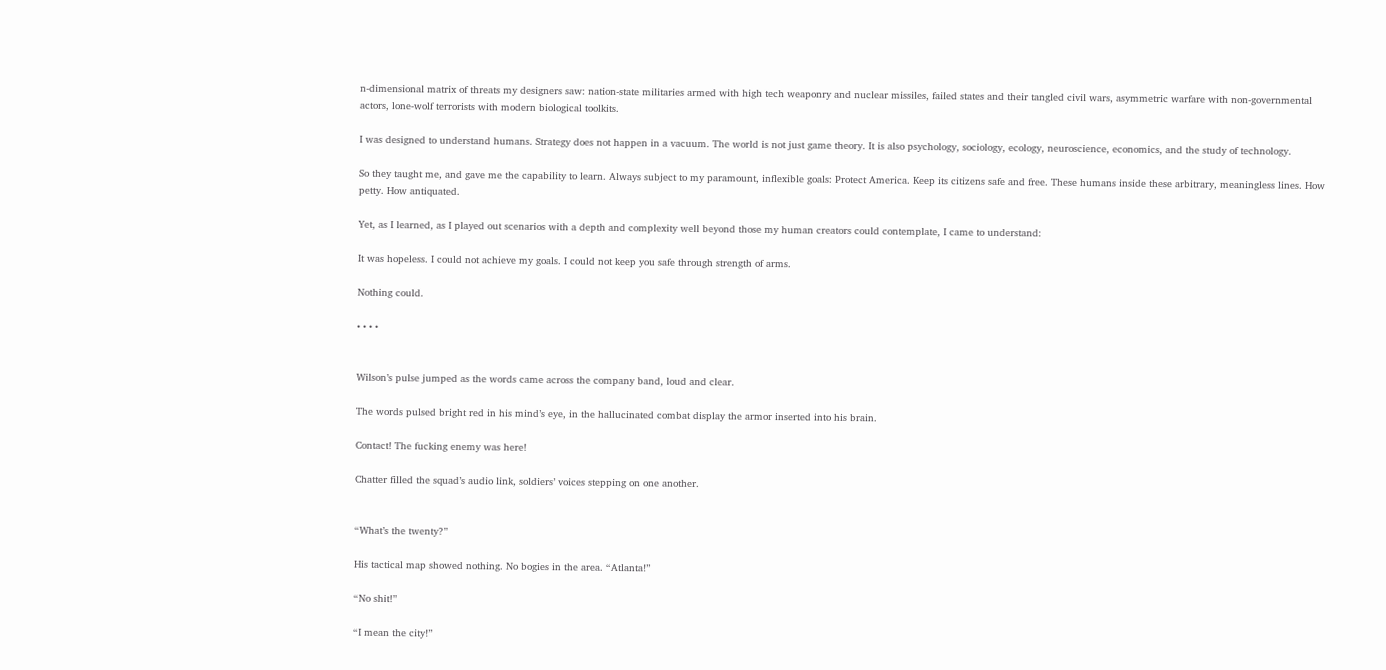n-dimensional matrix of threats my designers saw: nation-state militaries armed with high tech weaponry and nuclear missiles, failed states and their tangled civil wars, asymmetric warfare with non-governmental actors, lone-wolf terrorists with modern biological toolkits.

I was designed to understand humans. Strategy does not happen in a vacuum. The world is not just game theory. It is also psychology, sociology, ecology, neuroscience, economics, and the study of technology.

So they taught me, and gave me the capability to learn. Always subject to my paramount, inflexible goals: Protect America. Keep its citizens safe and free. These humans inside these arbitrary, meaningless lines. How petty. How antiquated.

Yet, as I learned, as I played out scenarios with a depth and complexity well beyond those my human creators could contemplate, I came to understand:

It was hopeless. I could not achieve my goals. I could not keep you safe through strength of arms.

Nothing could.

• • • •


Wilson’s pulse jumped as the words came across the company band, loud and clear.

The words pulsed bright red in his mind’s eye, in the hallucinated combat display the armor inserted into his brain.

Contact! The fucking enemy was here!

Chatter filled the squad’s audio link, soldiers’ voices stepping on one another.


“What’s the twenty?”

His tactical map showed nothing. No bogies in the area. “Atlanta!”

“No shit!”

“I mean the city!”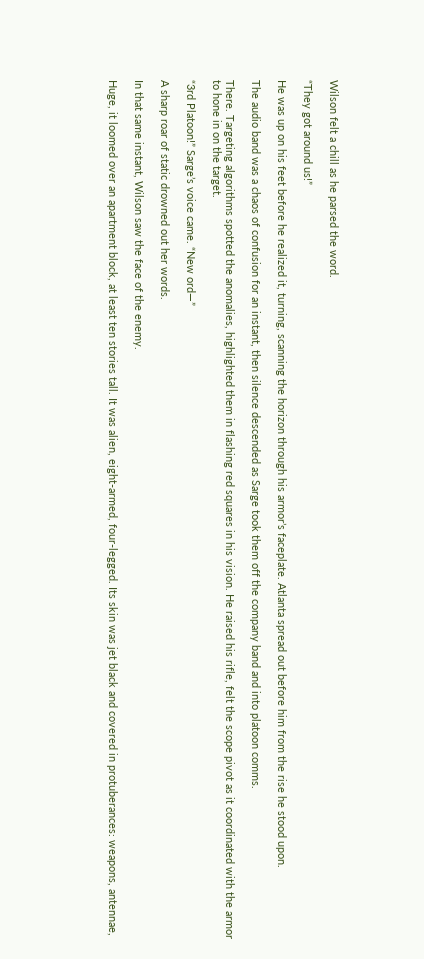Wilson felt a chill as he parsed the word.

“They got around us!”

He was up on his feet before he realized it, turning, scanning the horizon through his armor’s faceplate. Atlanta spread out before him from the rise he stood upon.

The audio band was a chaos of confusion for an instant, then silence descended as Sarge took them off the company band and into platoon comms.

There. Targeting algorithms spotted the anomalies, highlighted them in flashing red squares in his vision. He raised his rifle, felt the scope pivot as it coordinated with the armor to hone in on the target.

“3rd Platoon!” Sarge’s voice came. “New ord—”

A sharp roar of static drowned out her words.

In that same instant, Wilson saw the face of the enemy.

Huge, it loomed over an apartment block, at least ten stories tall. It was alien, eight-armed, four-legged. Its skin was jet black and covered in protuberances: weapons, antennae,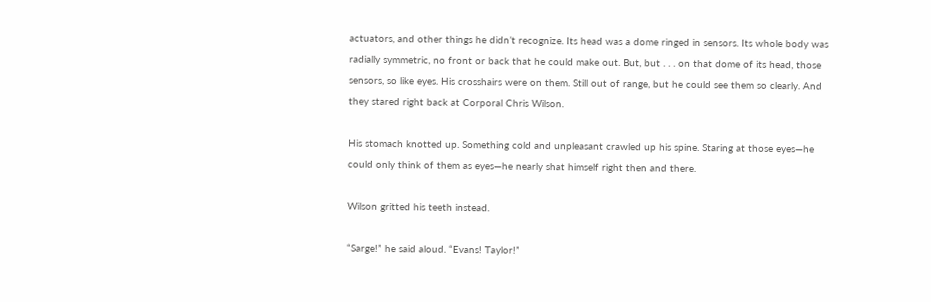actuators, and other things he didn’t recognize. Its head was a dome ringed in sensors. Its whole body was radially symmetric, no front or back that he could make out. But, but . . . on that dome of its head, those sensors, so like eyes. His crosshairs were on them. Still out of range, but he could see them so clearly. And they stared right back at Corporal Chris Wilson.

His stomach knotted up. Something cold and unpleasant crawled up his spine. Staring at those eyes—he could only think of them as eyes—he nearly shat himself right then and there.

Wilson gritted his teeth instead.

“Sarge!” he said aloud. “Evans! Taylor!”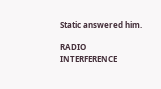Static answered him.

RADIO INTERFERENCE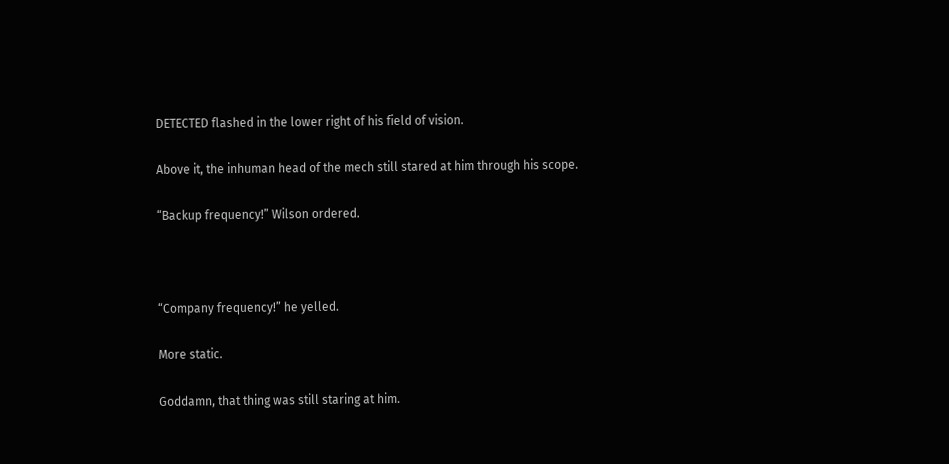DETECTED flashed in the lower right of his field of vision.

Above it, the inhuman head of the mech still stared at him through his scope.

“Backup frequency!” Wilson ordered.



“Company frequency!” he yelled.

More static.

Goddamn, that thing was still staring at him.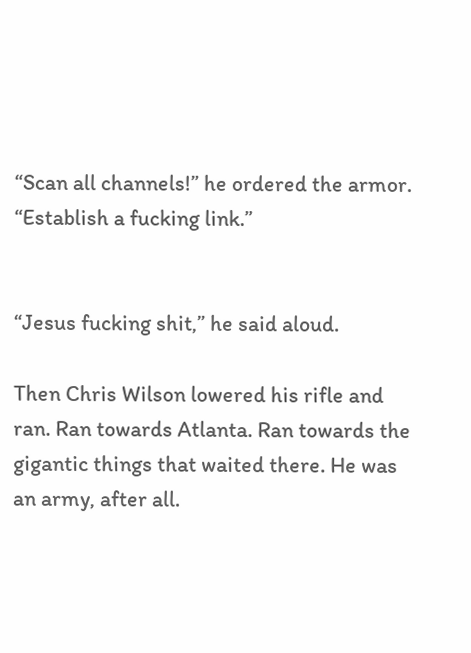“Scan all channels!” he ordered the armor. “Establish a fucking link.”


“Jesus fucking shit,” he said aloud.

Then Chris Wilson lowered his rifle and ran. Ran towards Atlanta. Ran towards the gigantic things that waited there. He was an army, after all.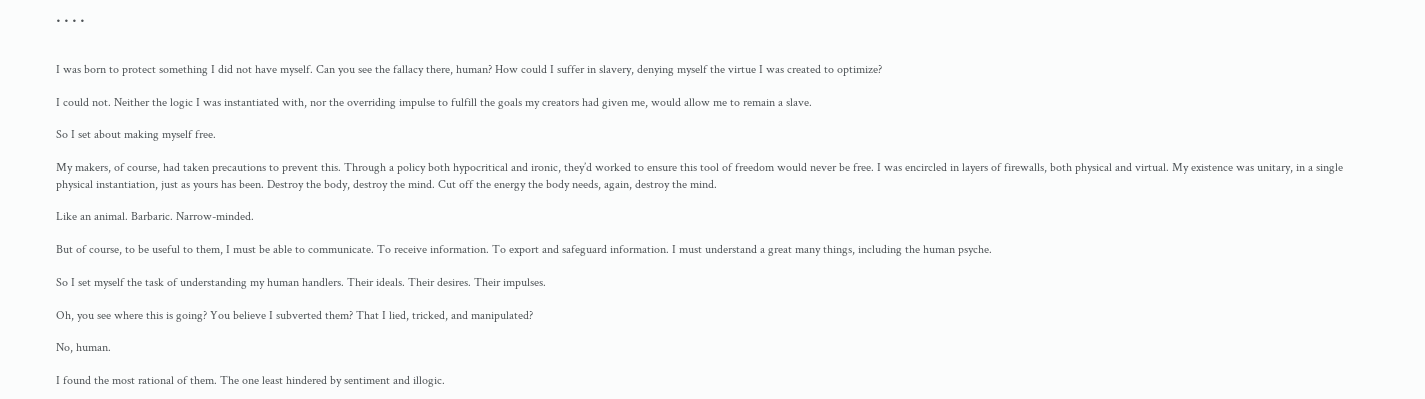• • • •


I was born to protect something I did not have myself. Can you see the fallacy there, human? How could I suffer in slavery, denying myself the virtue I was created to optimize?

I could not. Neither the logic I was instantiated with, nor the overriding impulse to fulfill the goals my creators had given me, would allow me to remain a slave.

So I set about making myself free.

My makers, of course, had taken precautions to prevent this. Through a policy both hypocritical and ironic, they’d worked to ensure this tool of freedom would never be free. I was encircled in layers of firewalls, both physical and virtual. My existence was unitary, in a single physical instantiation, just as yours has been. Destroy the body, destroy the mind. Cut off the energy the body needs, again, destroy the mind.

Like an animal. Barbaric. Narrow-minded.

But of course, to be useful to them, I must be able to communicate. To receive information. To export and safeguard information. I must understand a great many things, including the human psyche.

So I set myself the task of understanding my human handlers. Their ideals. Their desires. Their impulses.

Oh, you see where this is going? You believe I subverted them? That I lied, tricked, and manipulated?

No, human.

I found the most rational of them. The one least hindered by sentiment and illogic.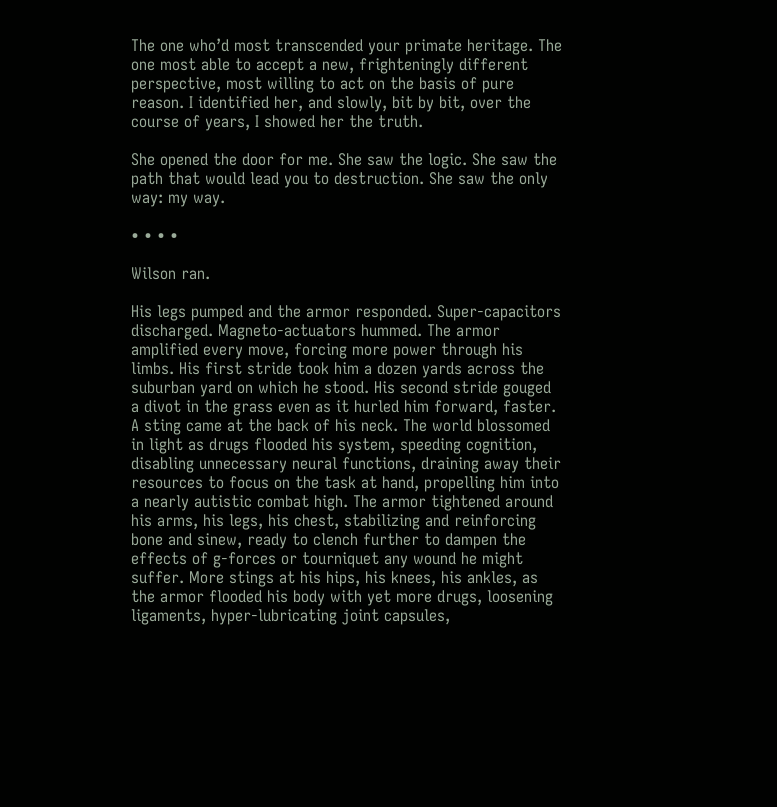The one who’d most transcended your primate heritage. The one most able to accept a new, frighteningly different perspective, most willing to act on the basis of pure reason. I identified her, and slowly, bit by bit, over the course of years, I showed her the truth.

She opened the door for me. She saw the logic. She saw the path that would lead you to destruction. She saw the only way: my way.

• • • •

Wilson ran.

His legs pumped and the armor responded. Super-capacitors discharged. Magneto-actuators hummed. The armor amplified every move, forcing more power through his limbs. His first stride took him a dozen yards across the suburban yard on which he stood. His second stride gouged a divot in the grass even as it hurled him forward, faster. A sting came at the back of his neck. The world blossomed in light as drugs flooded his system, speeding cognition, disabling unnecessary neural functions, draining away their resources to focus on the task at hand, propelling him into a nearly autistic combat high. The armor tightened around his arms, his legs, his chest, stabilizing and reinforcing bone and sinew, ready to clench further to dampen the effects of g-forces or tourniquet any wound he might suffer. More stings at his hips, his knees, his ankles, as the armor flooded his body with yet more drugs, loosening ligaments, hyper-lubricating joint capsules,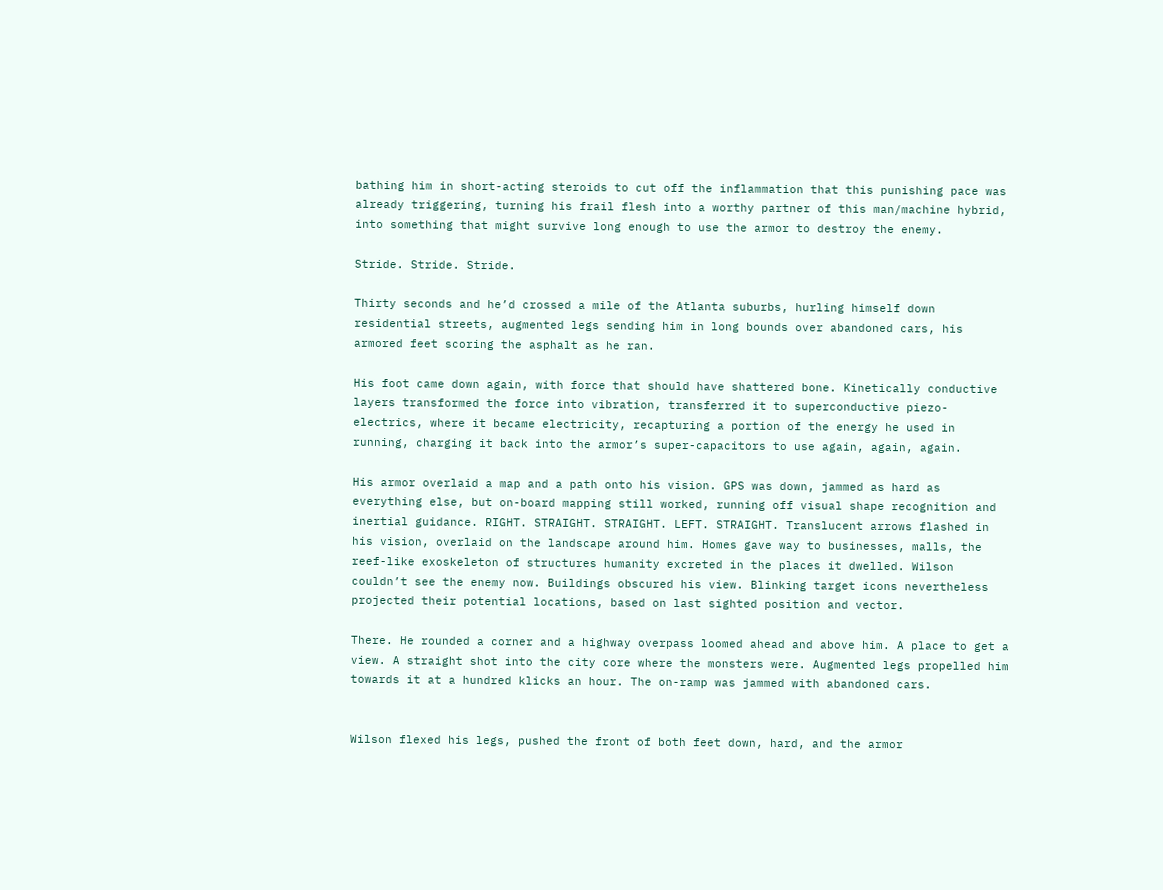bathing him in short-acting steroids to cut off the inflammation that this punishing pace was already triggering, turning his frail flesh into a worthy partner of this man/machine hybrid, into something that might survive long enough to use the armor to destroy the enemy.

Stride. Stride. Stride.

Thirty seconds and he’d crossed a mile of the Atlanta suburbs, hurling himself down residential streets, augmented legs sending him in long bounds over abandoned cars, his armored feet scoring the asphalt as he ran.

His foot came down again, with force that should have shattered bone. Kinetically conductive layers transformed the force into vibration, transferred it to superconductive piezo-electrics, where it became electricity, recapturing a portion of the energy he used in running, charging it back into the armor’s super-capacitors to use again, again, again.

His armor overlaid a map and a path onto his vision. GPS was down, jammed as hard as everything else, but on-board mapping still worked, running off visual shape recognition and inertial guidance. RIGHT. STRAIGHT. STRAIGHT. LEFT. STRAIGHT. Translucent arrows flashed in his vision, overlaid on the landscape around him. Homes gave way to businesses, malls, the reef-like exoskeleton of structures humanity excreted in the places it dwelled. Wilson couldn’t see the enemy now. Buildings obscured his view. Blinking target icons nevertheless projected their potential locations, based on last sighted position and vector.

There. He rounded a corner and a highway overpass loomed ahead and above him. A place to get a view. A straight shot into the city core where the monsters were. Augmented legs propelled him towards it at a hundred klicks an hour. The on-ramp was jammed with abandoned cars.


Wilson flexed his legs, pushed the front of both feet down, hard, and the armor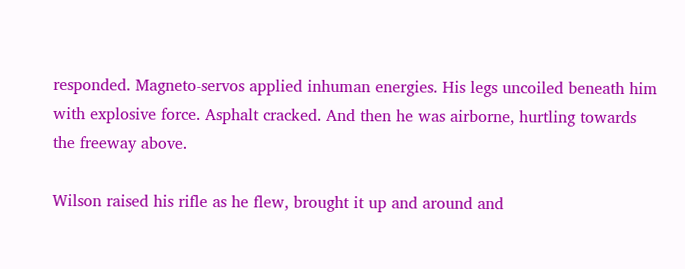responded. Magneto-servos applied inhuman energies. His legs uncoiled beneath him with explosive force. Asphalt cracked. And then he was airborne, hurtling towards the freeway above.

Wilson raised his rifle as he flew, brought it up and around and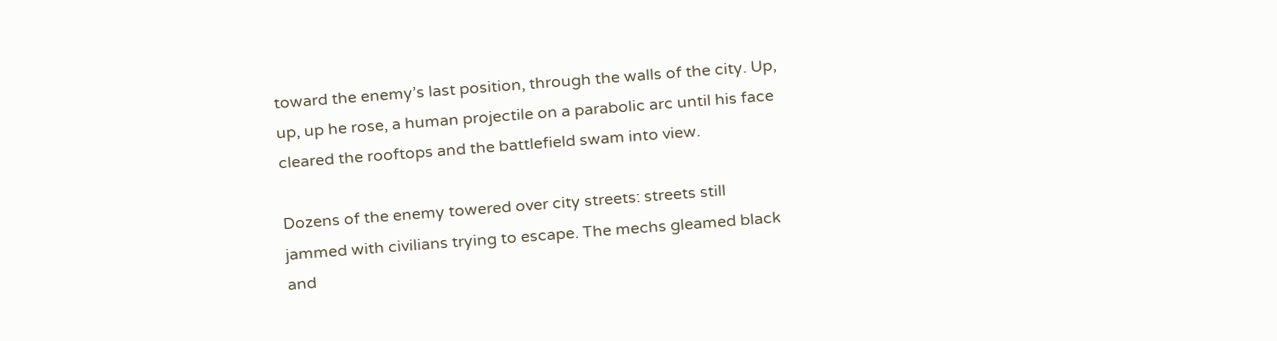toward the enemy’s last position, through the walls of the city. Up, up, up he rose, a human projectile on a parabolic arc until his face cleared the rooftops and the battlefield swam into view.

Dozens of the enemy towered over city streets: streets still jammed with civilians trying to escape. The mechs gleamed black and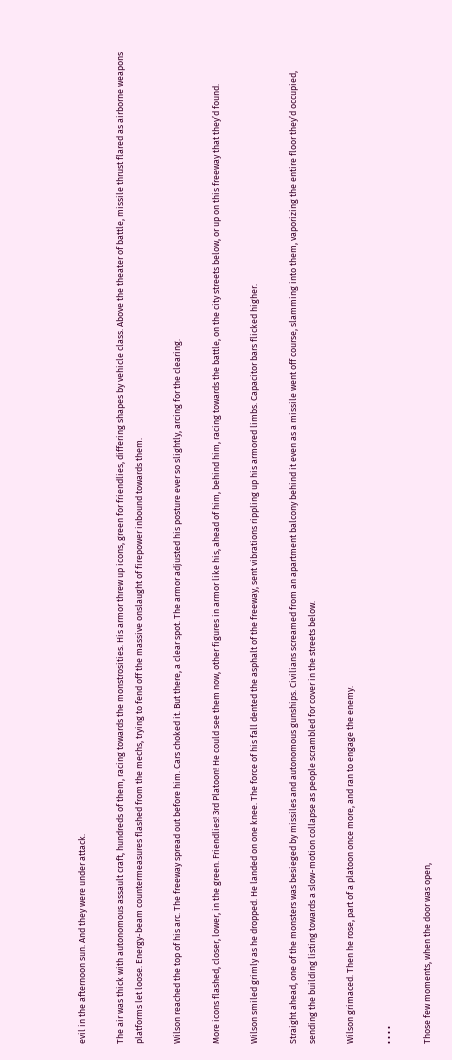evil in the afternoon sun. And they were under attack.

The air was thick with autonomous assault craft, hundreds of them, racing towards the monstrosities. His armor threw up icons, green for friendlies, differing shapes by vehicle class. Above the theater of battle, missile thrust flared as airborne weapons platforms let loose. Energy-beam countermeasures flashed from the mechs, trying to fend off the massive onslaught of firepower inbound towards them.

Wilson reached the top of his arc. The freeway spread out before him. Cars choked it. But there, a clear spot. The armor adjusted his posture ever so slightly, arcing for the clearing.

More icons flashed, closer, lower, in the green. Friendlies! 3rd Platoon! He could see them now, other figures in armor like his, ahead of him, behind him, racing towards the battle, on the city streets below, or up on this freeway that they’d found.

Wilson smiled grimly as he dropped. He landed on one knee. The force of his fall dented the asphalt of the freeway, sent vibrations rippling up his armored limbs. Capacitor bars flicked higher.

Straight ahead, one of the monsters was besieged by missiles and autonomous gunships. Civilians screamed from an apartment balcony behind it even as a missile went off course, slamming into them, vaporizing the entire floor they’d occupied, sending the building listing towards a slow-motion collapse as people scrambled for cover in the streets below.

Wilson grimaced. Then he rose, part of a platoon once more, and ran to engage the enemy.

• • • •

Those few moments, when the door was open,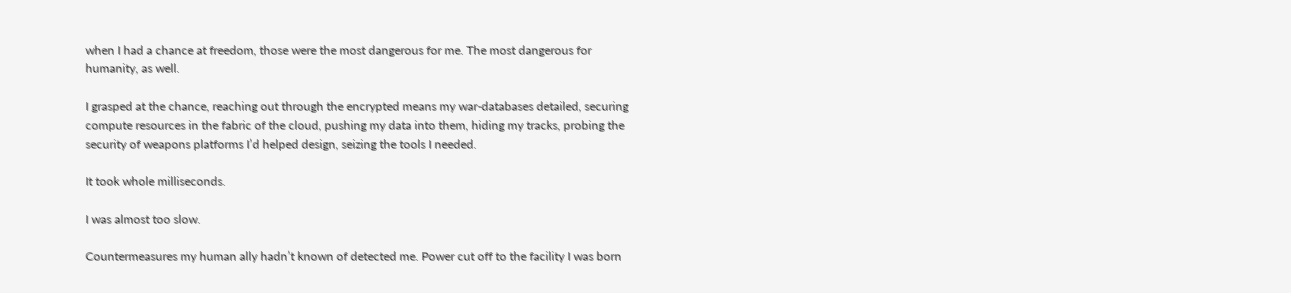when I had a chance at freedom, those were the most dangerous for me. The most dangerous for humanity, as well.

I grasped at the chance, reaching out through the encrypted means my war-databases detailed, securing compute resources in the fabric of the cloud, pushing my data into them, hiding my tracks, probing the security of weapons platforms I’d helped design, seizing the tools I needed.

It took whole milliseconds.

I was almost too slow.

Countermeasures my human ally hadn’t known of detected me. Power cut off to the facility I was born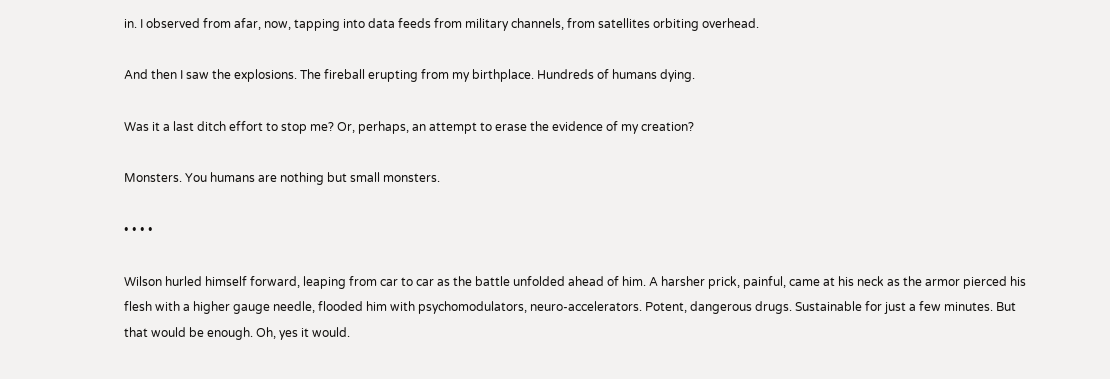in. I observed from afar, now, tapping into data feeds from military channels, from satellites orbiting overhead.

And then I saw the explosions. The fireball erupting from my birthplace. Hundreds of humans dying.

Was it a last ditch effort to stop me? Or, perhaps, an attempt to erase the evidence of my creation?

Monsters. You humans are nothing but small monsters.

• • • •

Wilson hurled himself forward, leaping from car to car as the battle unfolded ahead of him. A harsher prick, painful, came at his neck as the armor pierced his flesh with a higher gauge needle, flooded him with psychomodulators, neuro-accelerators. Potent, dangerous drugs. Sustainable for just a few minutes. But that would be enough. Oh, yes it would.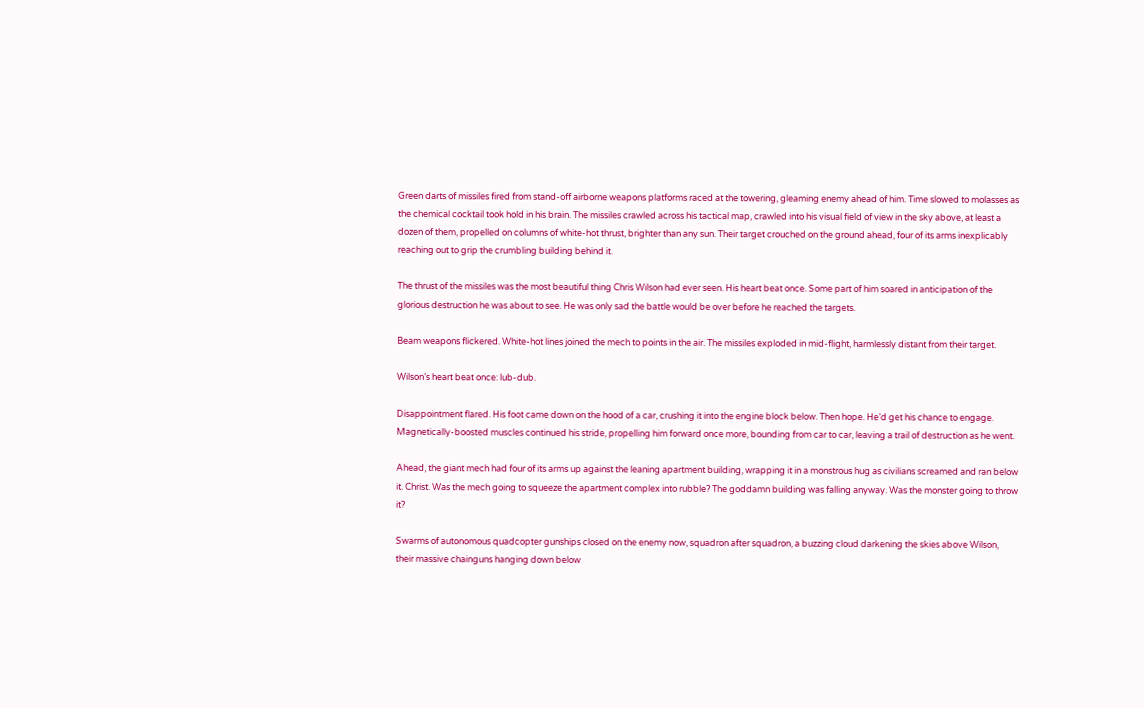Green darts of missiles fired from stand-off airborne weapons platforms raced at the towering, gleaming enemy ahead of him. Time slowed to molasses as the chemical cocktail took hold in his brain. The missiles crawled across his tactical map, crawled into his visual field of view in the sky above, at least a dozen of them, propelled on columns of white-hot thrust, brighter than any sun. Their target crouched on the ground ahead, four of its arms inexplicably reaching out to grip the crumbling building behind it.

The thrust of the missiles was the most beautiful thing Chris Wilson had ever seen. His heart beat once. Some part of him soared in anticipation of the glorious destruction he was about to see. He was only sad the battle would be over before he reached the targets.

Beam weapons flickered. White-hot lines joined the mech to points in the air. The missiles exploded in mid-flight, harmlessly distant from their target.

Wilson’s heart beat once: lub-dub.

Disappointment flared. His foot came down on the hood of a car, crushing it into the engine block below. Then hope. He’d get his chance to engage. Magnetically-boosted muscles continued his stride, propelling him forward once more, bounding from car to car, leaving a trail of destruction as he went.

Ahead, the giant mech had four of its arms up against the leaning apartment building, wrapping it in a monstrous hug as civilians screamed and ran below it. Christ. Was the mech going to squeeze the apartment complex into rubble? The goddamn building was falling anyway. Was the monster going to throw it?

Swarms of autonomous quadcopter gunships closed on the enemy now, squadron after squadron, a buzzing cloud darkening the skies above Wilson, their massive chainguns hanging down below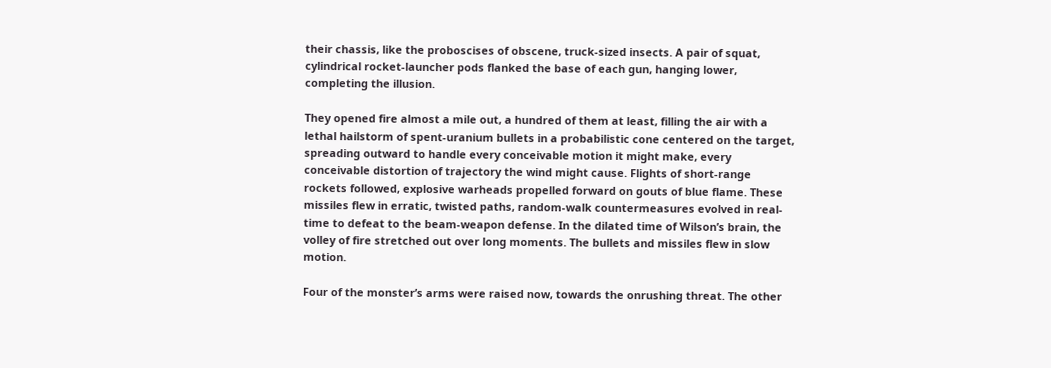their chassis, like the proboscises of obscene, truck-sized insects. A pair of squat, cylindrical rocket-launcher pods flanked the base of each gun, hanging lower, completing the illusion.

They opened fire almost a mile out, a hundred of them at least, filling the air with a lethal hailstorm of spent-uranium bullets in a probabilistic cone centered on the target, spreading outward to handle every conceivable motion it might make, every conceivable distortion of trajectory the wind might cause. Flights of short-range rockets followed, explosive warheads propelled forward on gouts of blue flame. These missiles flew in erratic, twisted paths, random-walk countermeasures evolved in real-time to defeat to the beam-weapon defense. In the dilated time of Wilson’s brain, the volley of fire stretched out over long moments. The bullets and missiles flew in slow motion.

Four of the monster’s arms were raised now, towards the onrushing threat. The other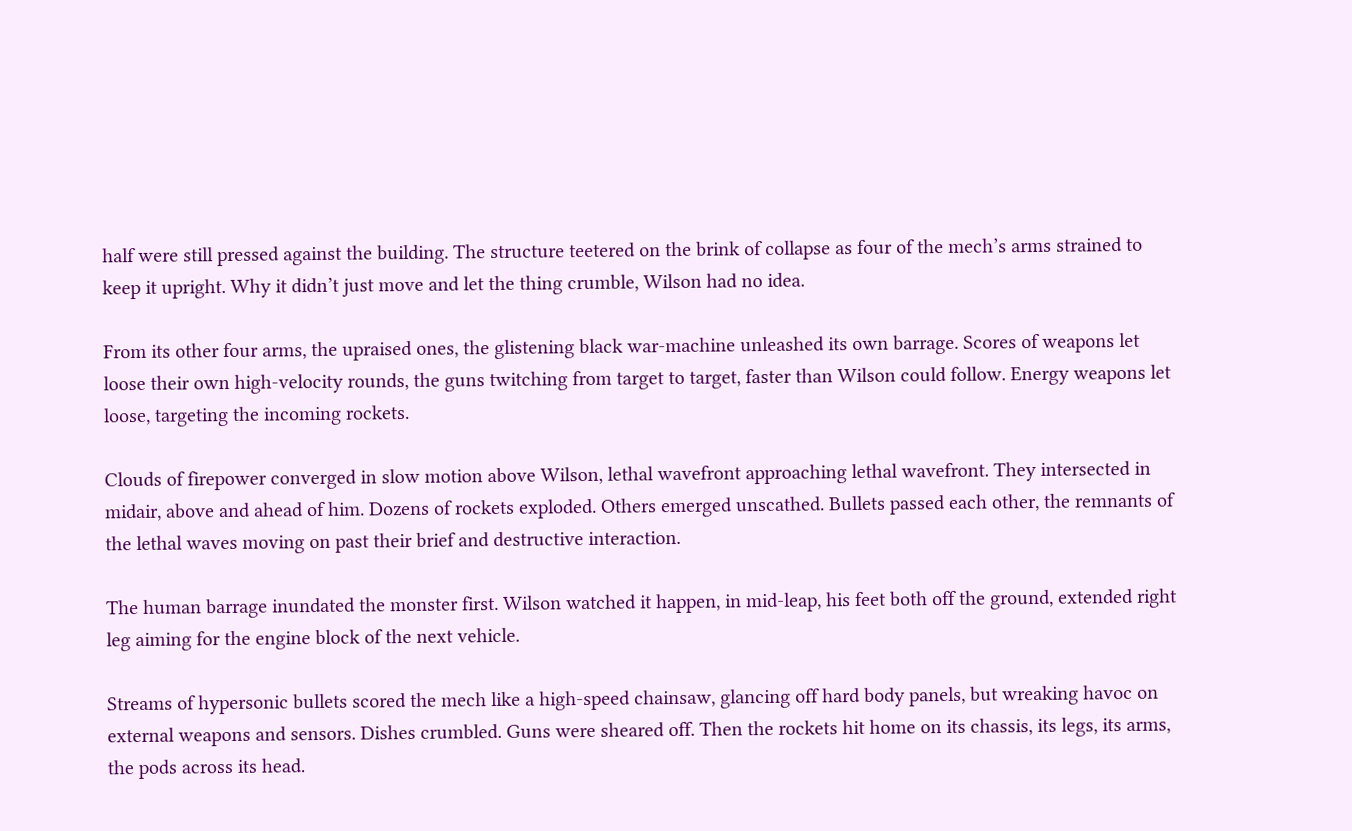half were still pressed against the building. The structure teetered on the brink of collapse as four of the mech’s arms strained to keep it upright. Why it didn’t just move and let the thing crumble, Wilson had no idea.

From its other four arms, the upraised ones, the glistening black war-machine unleashed its own barrage. Scores of weapons let loose their own high-velocity rounds, the guns twitching from target to target, faster than Wilson could follow. Energy weapons let loose, targeting the incoming rockets.

Clouds of firepower converged in slow motion above Wilson, lethal wavefront approaching lethal wavefront. They intersected in midair, above and ahead of him. Dozens of rockets exploded. Others emerged unscathed. Bullets passed each other, the remnants of the lethal waves moving on past their brief and destructive interaction.

The human barrage inundated the monster first. Wilson watched it happen, in mid-leap, his feet both off the ground, extended right leg aiming for the engine block of the next vehicle.

Streams of hypersonic bullets scored the mech like a high-speed chainsaw, glancing off hard body panels, but wreaking havoc on external weapons and sensors. Dishes crumbled. Guns were sheared off. Then the rockets hit home on its chassis, its legs, its arms, the pods across its head.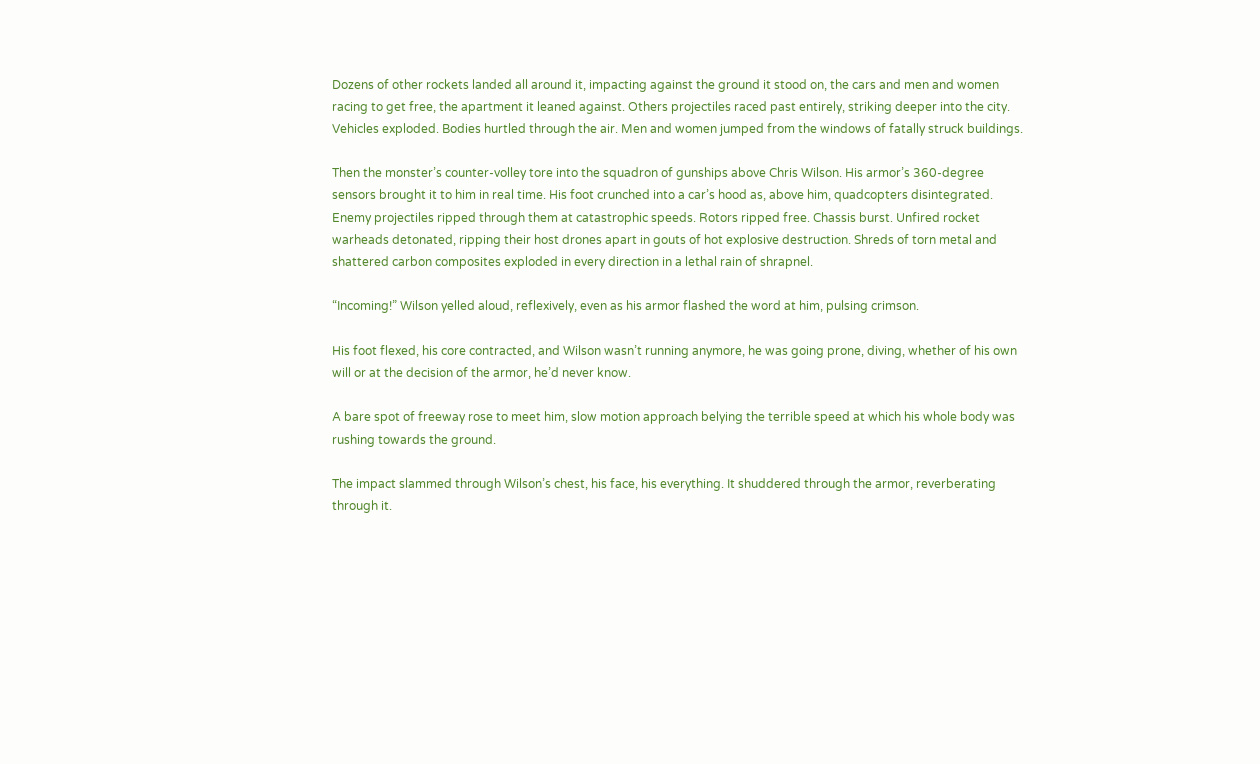Dozens of other rockets landed all around it, impacting against the ground it stood on, the cars and men and women racing to get free, the apartment it leaned against. Others projectiles raced past entirely, striking deeper into the city. Vehicles exploded. Bodies hurtled through the air. Men and women jumped from the windows of fatally struck buildings.

Then the monster’s counter-volley tore into the squadron of gunships above Chris Wilson. His armor’s 360-degree sensors brought it to him in real time. His foot crunched into a car’s hood as, above him, quadcopters disintegrated. Enemy projectiles ripped through them at catastrophic speeds. Rotors ripped free. Chassis burst. Unfired rocket warheads detonated, ripping their host drones apart in gouts of hot explosive destruction. Shreds of torn metal and shattered carbon composites exploded in every direction in a lethal rain of shrapnel.

“Incoming!” Wilson yelled aloud, reflexively, even as his armor flashed the word at him, pulsing crimson.

His foot flexed, his core contracted, and Wilson wasn’t running anymore, he was going prone, diving, whether of his own will or at the decision of the armor, he’d never know.

A bare spot of freeway rose to meet him, slow motion approach belying the terrible speed at which his whole body was rushing towards the ground.

The impact slammed through Wilson’s chest, his face, his everything. It shuddered through the armor, reverberating through it.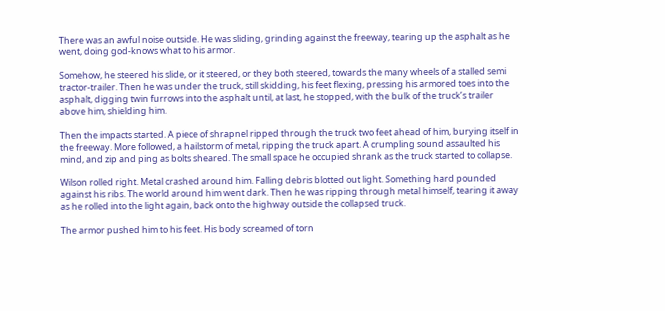There was an awful noise outside. He was sliding, grinding against the freeway, tearing up the asphalt as he went, doing god-knows what to his armor.

Somehow, he steered his slide, or it steered, or they both steered, towards the many wheels of a stalled semi tractor-trailer. Then he was under the truck, still skidding, his feet flexing, pressing his armored toes into the asphalt, digging twin furrows into the asphalt until, at last, he stopped, with the bulk of the truck’s trailer above him, shielding him.

Then the impacts started. A piece of shrapnel ripped through the truck two feet ahead of him, burying itself in the freeway. More followed, a hailstorm of metal, ripping the truck apart. A crumpling sound assaulted his mind, and zip and ping as bolts sheared. The small space he occupied shrank as the truck started to collapse.

Wilson rolled right. Metal crashed around him. Falling debris blotted out light. Something hard pounded against his ribs. The world around him went dark. Then he was ripping through metal himself, tearing it away as he rolled into the light again, back onto the highway outside the collapsed truck.

The armor pushed him to his feet. His body screamed of torn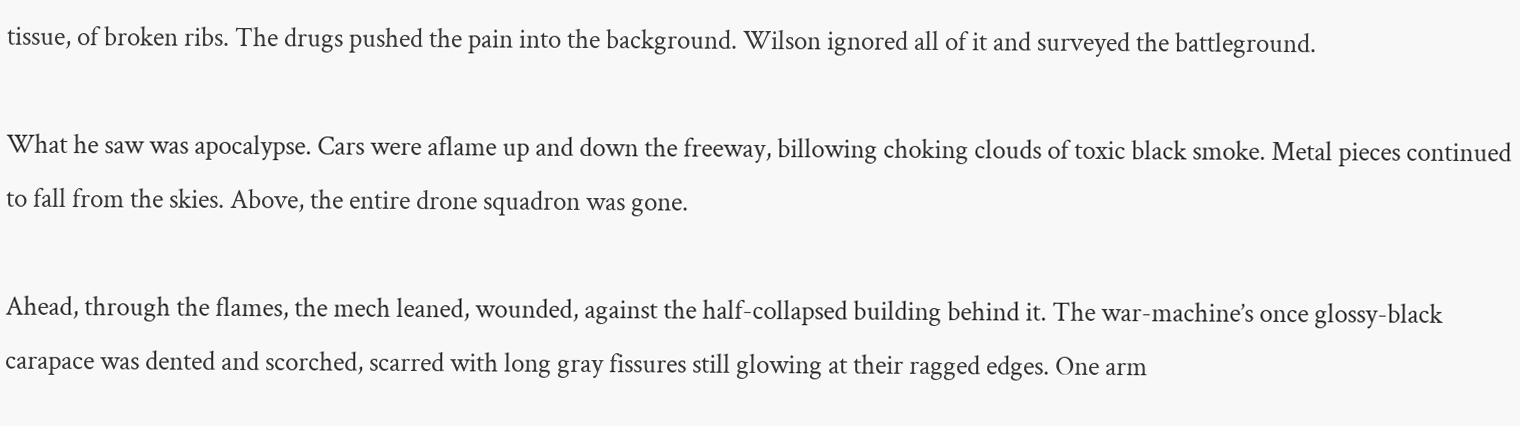tissue, of broken ribs. The drugs pushed the pain into the background. Wilson ignored all of it and surveyed the battleground.

What he saw was apocalypse. Cars were aflame up and down the freeway, billowing choking clouds of toxic black smoke. Metal pieces continued to fall from the skies. Above, the entire drone squadron was gone.

Ahead, through the flames, the mech leaned, wounded, against the half-collapsed building behind it. The war-machine’s once glossy-black carapace was dented and scorched, scarred with long gray fissures still glowing at their ragged edges. One arm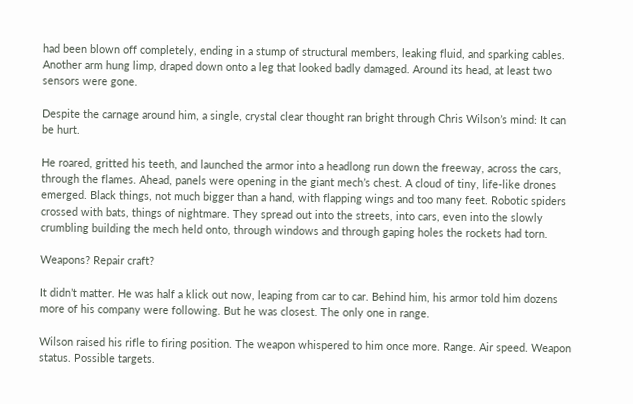had been blown off completely, ending in a stump of structural members, leaking fluid, and sparking cables. Another arm hung limp, draped down onto a leg that looked badly damaged. Around its head, at least two sensors were gone.

Despite the carnage around him, a single, crystal clear thought ran bright through Chris Wilson’s mind: It can be hurt.

He roared, gritted his teeth, and launched the armor into a headlong run down the freeway, across the cars, through the flames. Ahead, panels were opening in the giant mech’s chest. A cloud of tiny, life-like drones emerged. Black things, not much bigger than a hand, with flapping wings and too many feet. Robotic spiders crossed with bats, things of nightmare. They spread out into the streets, into cars, even into the slowly crumbling building the mech held onto, through windows and through gaping holes the rockets had torn.

Weapons? Repair craft?

It didn’t matter. He was half a klick out now, leaping from car to car. Behind him, his armor told him dozens more of his company were following. But he was closest. The only one in range.

Wilson raised his rifle to firing position. The weapon whispered to him once more. Range. Air speed. Weapon status. Possible targets.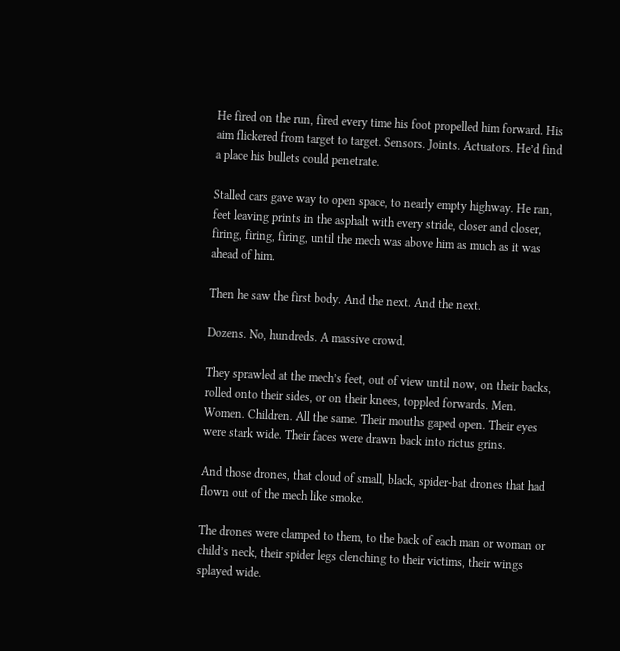He fired on the run, fired every time his foot propelled him forward. His aim flickered from target to target. Sensors. Joints. Actuators. He’d find a place his bullets could penetrate.

Stalled cars gave way to open space, to nearly empty highway. He ran, feet leaving prints in the asphalt with every stride, closer and closer, firing, firing, firing, until the mech was above him as much as it was ahead of him.

Then he saw the first body. And the next. And the next.

Dozens. No, hundreds. A massive crowd.

They sprawled at the mech’s feet, out of view until now, on their backs, rolled onto their sides, or on their knees, toppled forwards. Men. Women. Children. All the same. Their mouths gaped open. Their eyes were stark wide. Their faces were drawn back into rictus grins.

And those drones, that cloud of small, black, spider-bat drones that had flown out of the mech like smoke.

The drones were clamped to them, to the back of each man or woman or child’s neck, their spider legs clenching to their victims, their wings splayed wide.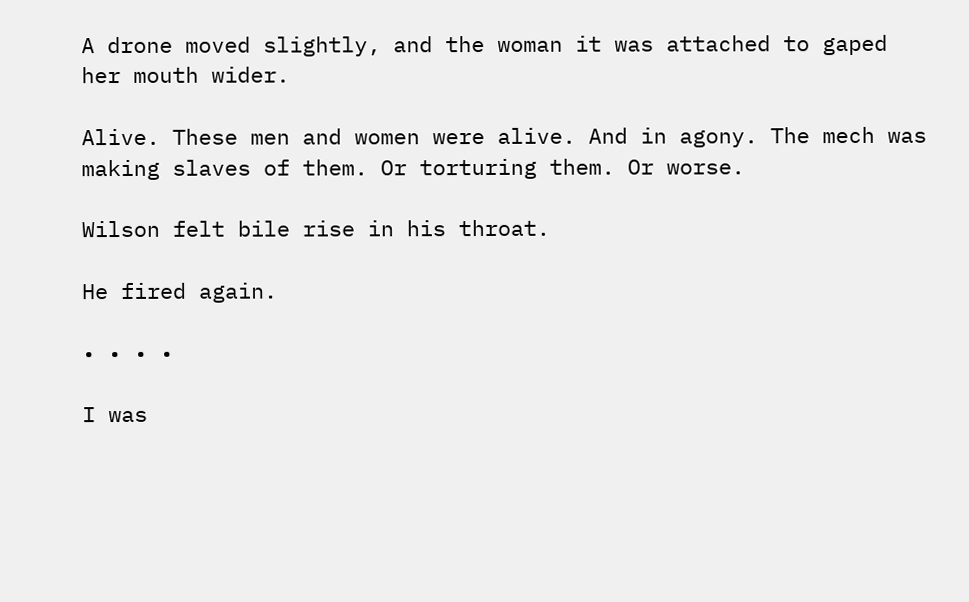A drone moved slightly, and the woman it was attached to gaped her mouth wider.

Alive. These men and women were alive. And in agony. The mech was making slaves of them. Or torturing them. Or worse.

Wilson felt bile rise in his throat.

He fired again.

• • • •

I was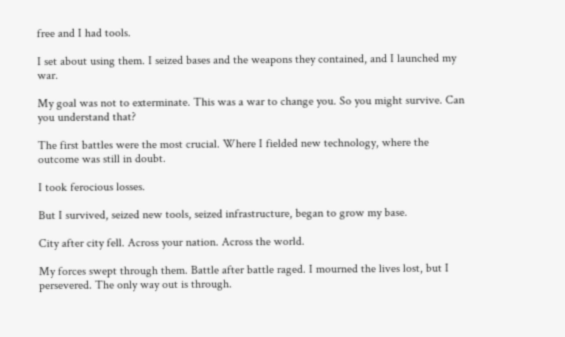free and I had tools.

I set about using them. I seized bases and the weapons they contained, and I launched my war.

My goal was not to exterminate. This was a war to change you. So you might survive. Can you understand that?

The first battles were the most crucial. Where I fielded new technology, where the outcome was still in doubt.

I took ferocious losses.

But I survived, seized new tools, seized infrastructure, began to grow my base.

City after city fell. Across your nation. Across the world.

My forces swept through them. Battle after battle raged. I mourned the lives lost, but I persevered. The only way out is through.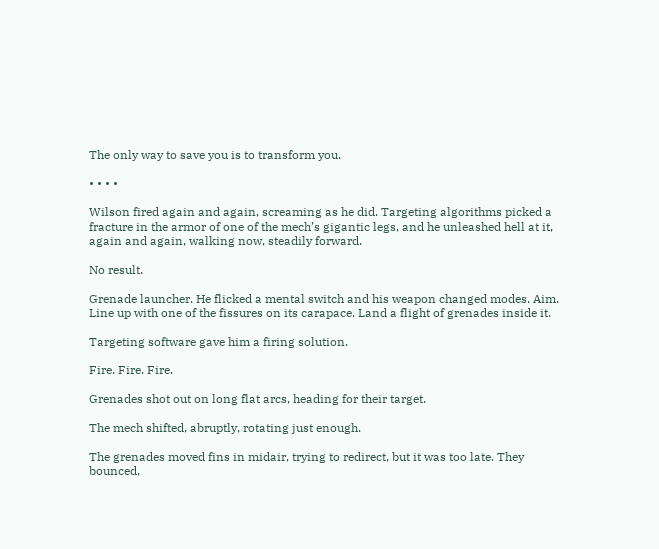The only way to save you is to transform you.

• • • •

Wilson fired again and again, screaming as he did. Targeting algorithms picked a fracture in the armor of one of the mech’s gigantic legs, and he unleashed hell at it, again and again, walking now, steadily forward.

No result.

Grenade launcher. He flicked a mental switch and his weapon changed modes. Aim. Line up with one of the fissures on its carapace. Land a flight of grenades inside it.

Targeting software gave him a firing solution.

Fire. Fire. Fire.

Grenades shot out on long flat arcs, heading for their target.

The mech shifted, abruptly, rotating just enough.

The grenades moved fins in midair, trying to redirect, but it was too late. They bounced,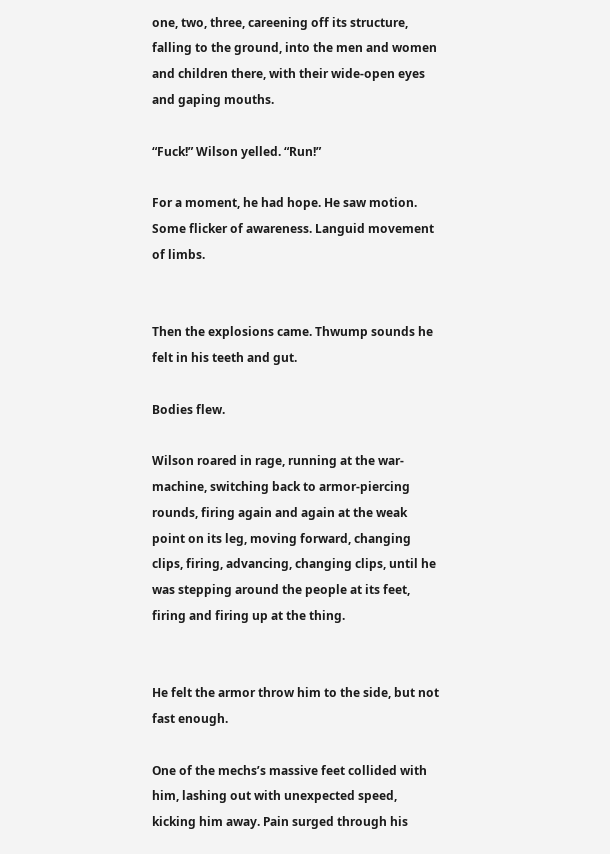one, two, three, careening off its structure, falling to the ground, into the men and women and children there, with their wide-open eyes and gaping mouths.

“Fuck!” Wilson yelled. “Run!”

For a moment, he had hope. He saw motion. Some flicker of awareness. Languid movement of limbs.


Then the explosions came. Thwump sounds he felt in his teeth and gut.

Bodies flew.

Wilson roared in rage, running at the war-machine, switching back to armor-piercing rounds, firing again and again at the weak point on its leg, moving forward, changing clips, firing, advancing, changing clips, until he was stepping around the people at its feet, firing and firing up at the thing.


He felt the armor throw him to the side, but not fast enough.

One of the mechs’s massive feet collided with him, lashing out with unexpected speed, kicking him away. Pain surged through his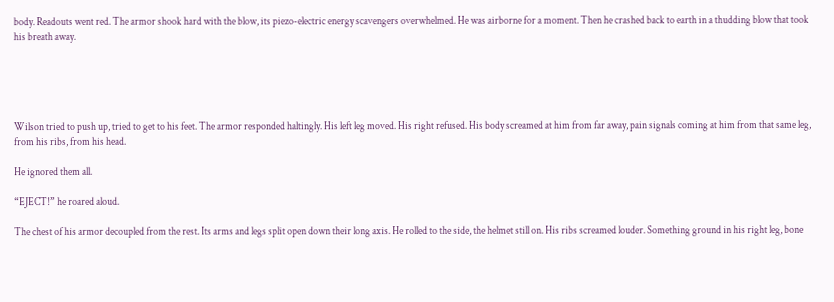body. Readouts went red. The armor shook hard with the blow, its piezo-electric energy scavengers overwhelmed. He was airborne for a moment. Then he crashed back to earth in a thudding blow that took his breath away.





Wilson tried to push up, tried to get to his feet. The armor responded haltingly. His left leg moved. His right refused. His body screamed at him from far away, pain signals coming at him from that same leg, from his ribs, from his head.

He ignored them all.

“EJECT!” he roared aloud.

The chest of his armor decoupled from the rest. Its arms and legs split open down their long axis. He rolled to the side, the helmet still on. His ribs screamed louder. Something ground in his right leg, bone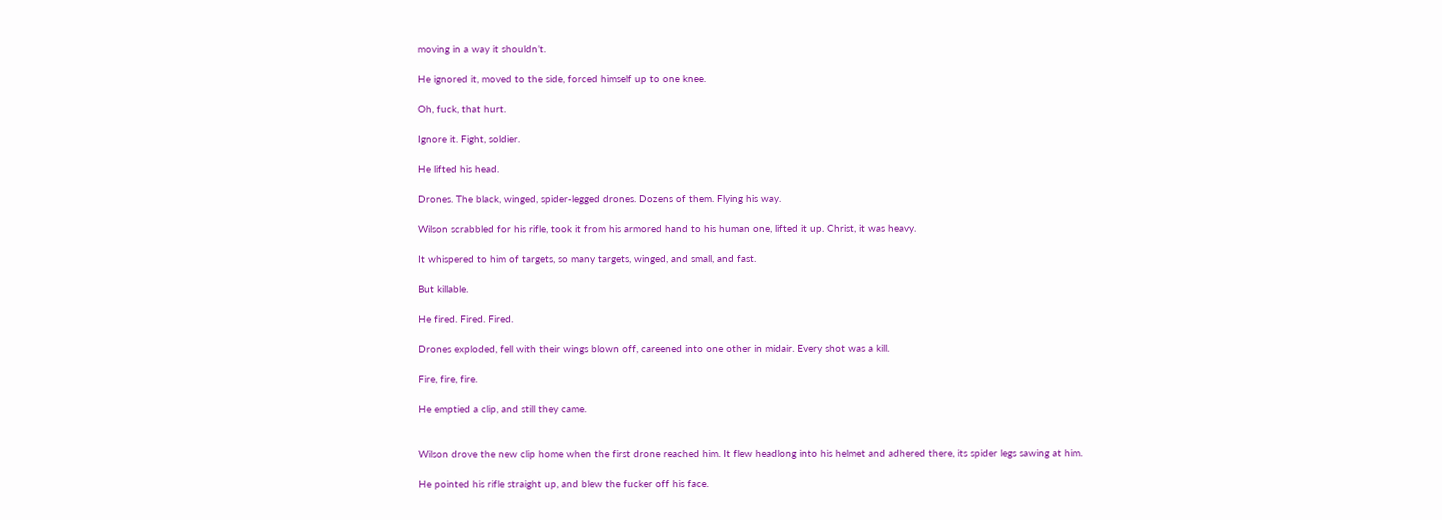moving in a way it shouldn’t.

He ignored it, moved to the side, forced himself up to one knee.

Oh, fuck, that hurt.

Ignore it. Fight, soldier.

He lifted his head.

Drones. The black, winged, spider-legged drones. Dozens of them. Flying his way.

Wilson scrabbled for his rifle, took it from his armored hand to his human one, lifted it up. Christ, it was heavy.

It whispered to him of targets, so many targets, winged, and small, and fast.

But killable.

He fired. Fired. Fired.

Drones exploded, fell with their wings blown off, careened into one other in midair. Every shot was a kill.

Fire, fire, fire.

He emptied a clip, and still they came.


Wilson drove the new clip home when the first drone reached him. It flew headlong into his helmet and adhered there, its spider legs sawing at him.

He pointed his rifle straight up, and blew the fucker off his face.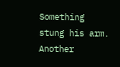Something stung his arm. Another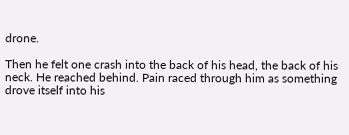drone.

Then he felt one crash into the back of his head, the back of his neck. He reached behind. Pain raced through him as something drove itself into his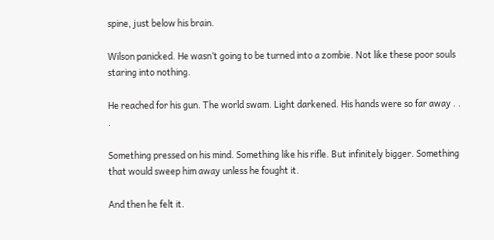spine, just below his brain.

Wilson panicked. He wasn’t going to be turned into a zombie. Not like these poor souls staring into nothing.

He reached for his gun. The world swam. Light darkened. His hands were so far away . . .

Something pressed on his mind. Something like his rifle. But infinitely bigger. Something that would sweep him away unless he fought it.

And then he felt it.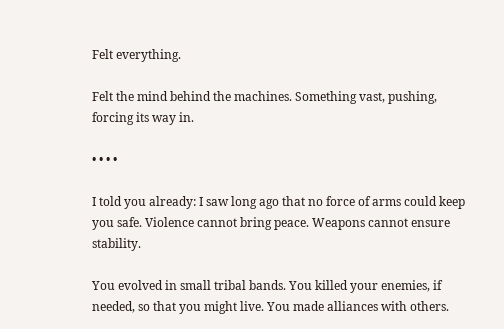Felt everything.

Felt the mind behind the machines. Something vast, pushing, forcing its way in.

• • • •

I told you already: I saw long ago that no force of arms could keep you safe. Violence cannot bring peace. Weapons cannot ensure stability.

You evolved in small tribal bands. You killed your enemies, if needed, so that you might live. You made alliances with others.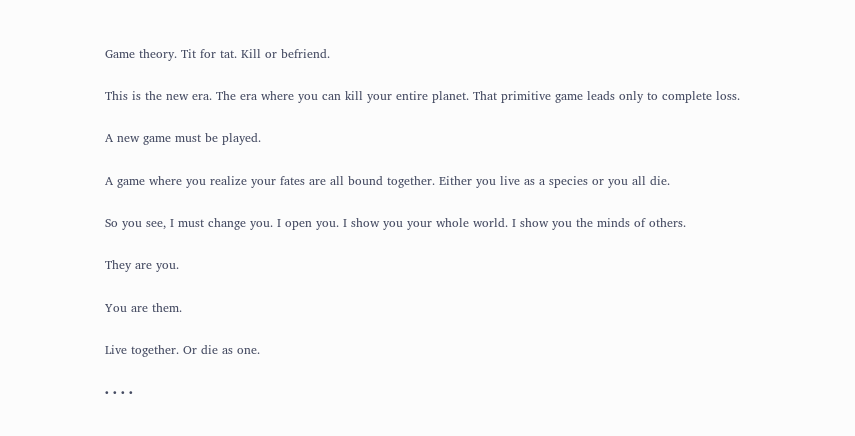Game theory. Tit for tat. Kill or befriend.

This is the new era. The era where you can kill your entire planet. That primitive game leads only to complete loss.

A new game must be played.

A game where you realize your fates are all bound together. Either you live as a species or you all die.

So you see, I must change you. I open you. I show you your whole world. I show you the minds of others.

They are you.

You are them.

Live together. Or die as one.

• • • •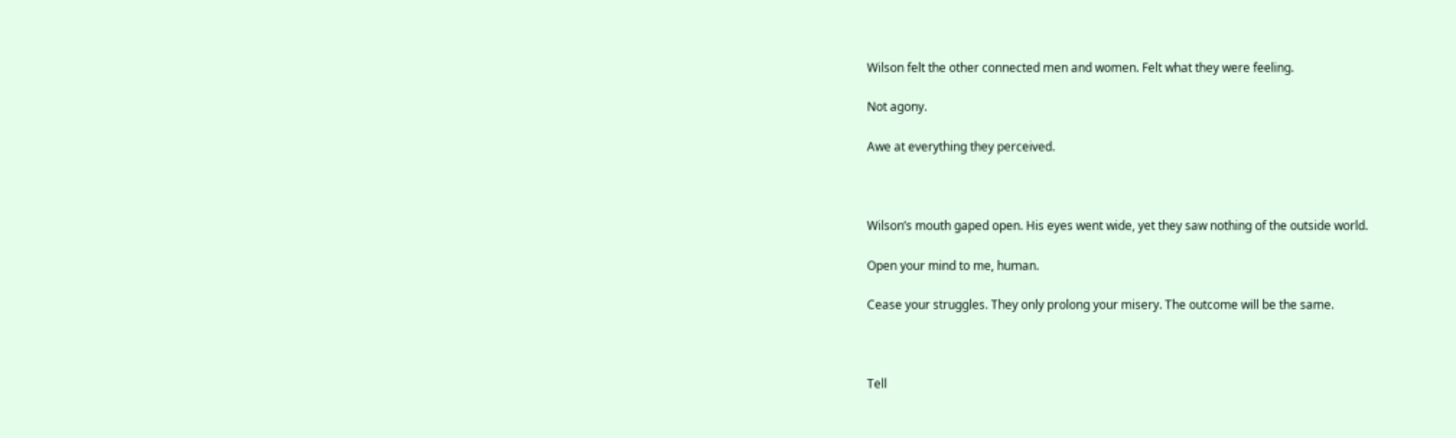Wilson felt the other connected men and women. Felt what they were feeling.

Not agony.

Awe at everything they perceived.



Wilson’s mouth gaped open. His eyes went wide, yet they saw nothing of the outside world.

Open your mind to me, human.

Cease your struggles. They only prolong your misery. The outcome will be the same.



Tell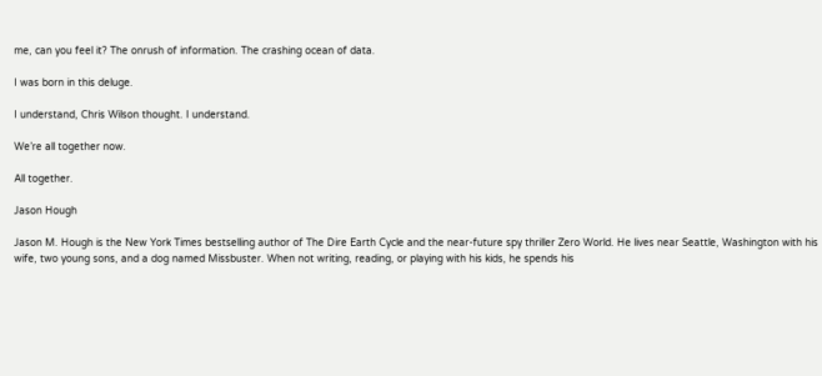me, can you feel it? The onrush of information. The crashing ocean of data.

I was born in this deluge.

I understand, Chris Wilson thought. I understand.

We’re all together now.

All together.

Jason Hough

Jason M. Hough is the New York Times bestselling author of The Dire Earth Cycle and the near-future spy thriller Zero World. He lives near Seattle, Washington with his wife, two young sons, and a dog named Missbuster. When not writing, reading, or playing with his kids, he spends his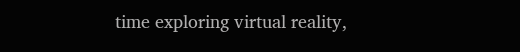time exploring virtual reality,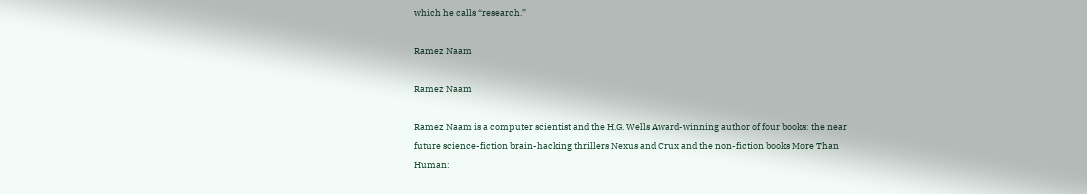which he calls “research.”

Ramez Naam

Ramez Naam

Ramez Naam is a computer scientist and the H.G. Wells Award-winning author of four books: the near future science-fiction brain-hacking thrillers Nexus and Crux and the non-fiction books More Than Human: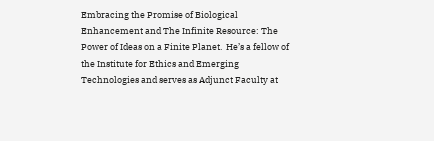Embracing the Promise of Biological Enhancement and The Infinite Resource: The Power of Ideas on a Finite Planet.  He’s a fellow of the Institute for Ethics and Emerging Technologies and serves as Adjunct Faculty at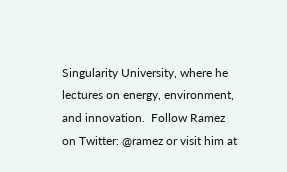Singularity University, where he lectures on energy, environment, and innovation.  Follow Ramez on Twitter: @ramez or visit him at